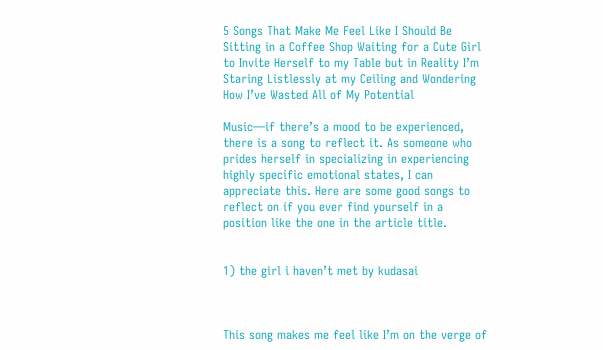5 Songs That Make Me Feel Like I Should Be Sitting in a Coffee Shop Waiting for a Cute Girl to Invite Herself to my Table but in Reality I’m Staring Listlessly at my Ceiling and Wondering How I’ve Wasted All of My Potential

Music—if there’s a mood to be experienced, there is a song to reflect it. As someone who prides herself in specializing in experiencing highly specific emotional states, I can appreciate this. Here are some good songs to reflect on if you ever find yourself in a position like the one in the article title.


1) the girl i haven’t met by kudasai



This song makes me feel like I’m on the verge of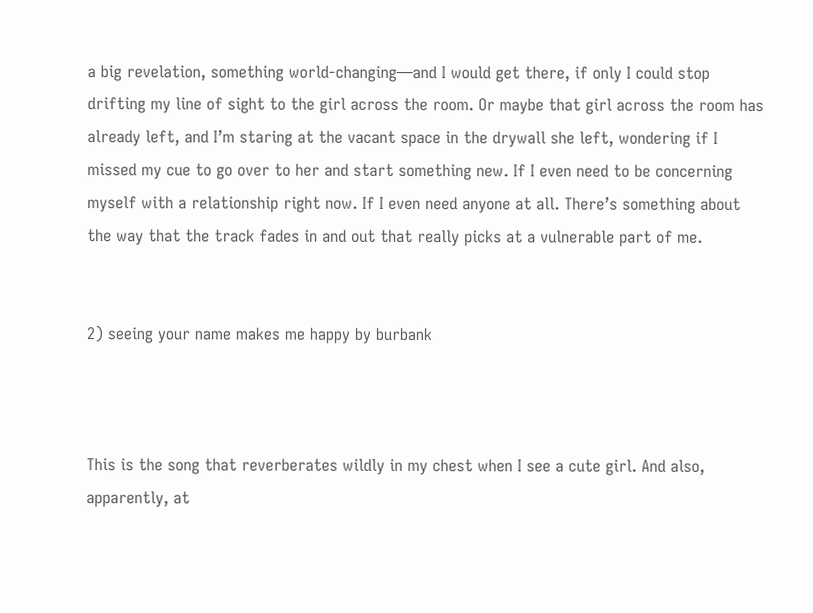a big revelation, something world-changing—and I would get there, if only I could stop drifting my line of sight to the girl across the room. Or maybe that girl across the room has already left, and I’m staring at the vacant space in the drywall she left, wondering if I missed my cue to go over to her and start something new. If I even need to be concerning myself with a relationship right now. If I even need anyone at all. There’s something about the way that the track fades in and out that really picks at a vulnerable part of me.


2) seeing your name makes me happy by burbank



This is the song that reverberates wildly in my chest when I see a cute girl. And also, apparently, at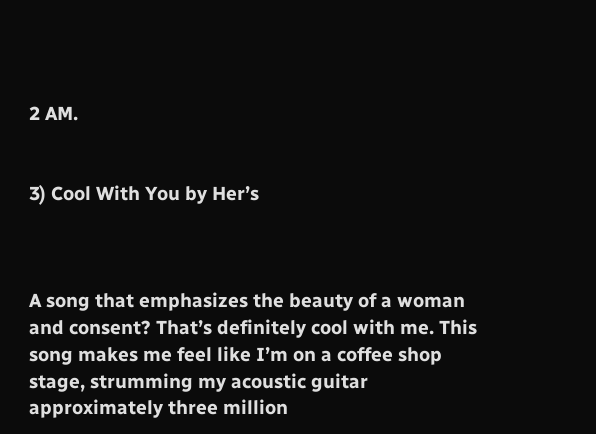2 AM.


3) Cool With You by Her’s



A song that emphasizes the beauty of a woman and consent? That’s definitely cool with me. This song makes me feel like I’m on a coffee shop stage, strumming my acoustic guitar approximately three million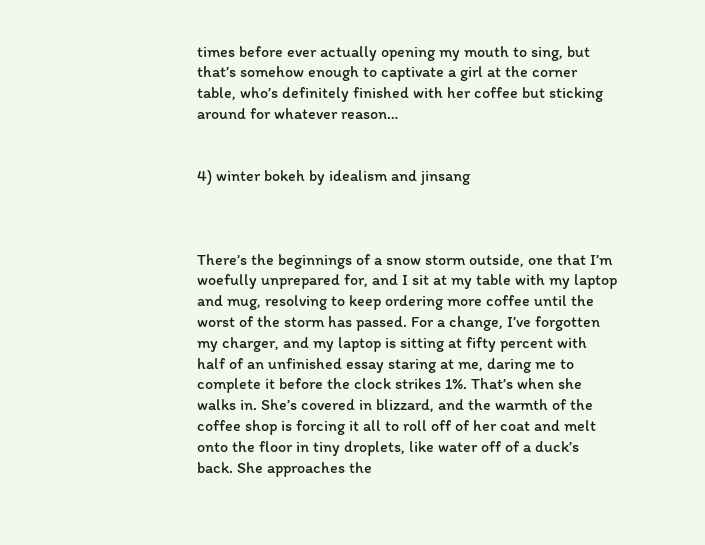times before ever actually opening my mouth to sing, but that’s somehow enough to captivate a girl at the corner table, who’s definitely finished with her coffee but sticking around for whatever reason…


4) winter bokeh by idealism and jinsang



There’s the beginnings of a snow storm outside, one that I’m woefully unprepared for, and I sit at my table with my laptop and mug, resolving to keep ordering more coffee until the worst of the storm has passed. For a change, I’ve forgotten my charger, and my laptop is sitting at fifty percent with half of an unfinished essay staring at me, daring me to complete it before the clock strikes 1%. That’s when she walks in. She’s covered in blizzard, and the warmth of the coffee shop is forcing it all to roll off of her coat and melt onto the floor in tiny droplets, like water off of a duck’s back. She approaches the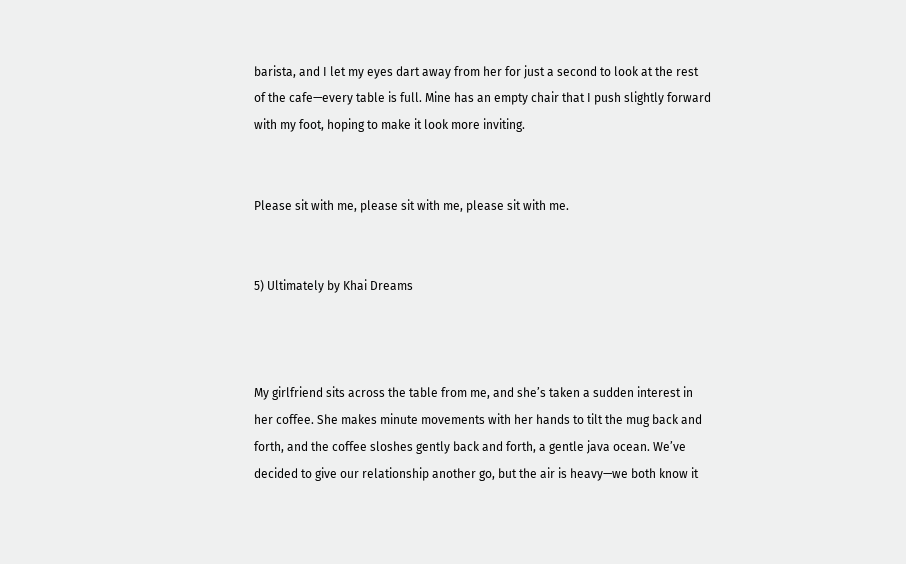barista, and I let my eyes dart away from her for just a second to look at the rest of the cafe—every table is full. Mine has an empty chair that I push slightly forward with my foot, hoping to make it look more inviting.


Please sit with me, please sit with me, please sit with me.


5) Ultimately by Khai Dreams



My girlfriend sits across the table from me, and she’s taken a sudden interest in her coffee. She makes minute movements with her hands to tilt the mug back and forth, and the coffee sloshes gently back and forth, a gentle java ocean. We’ve decided to give our relationship another go, but the air is heavy—we both know it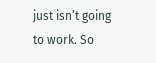just isn’t going to work. So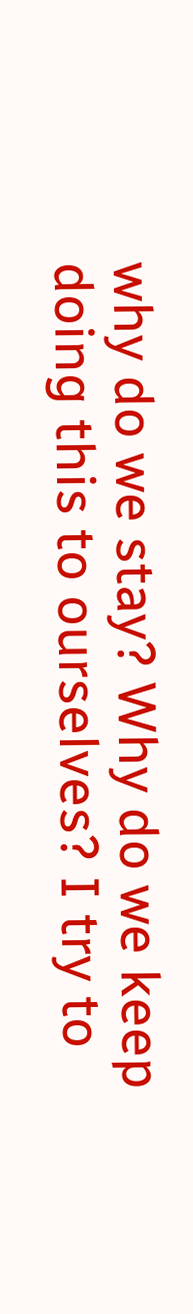why do we stay? Why do we keep doing this to ourselves? I try to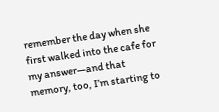remember the day when she first walked into the cafe for my answer—and that memory, too, I’m starting to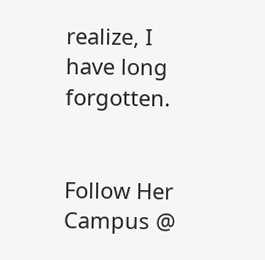realize, I have long forgotten.


Follow Her Campus @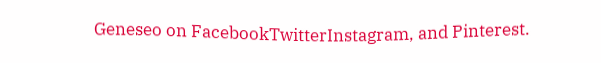Geneseo on FacebookTwitterInstagram, and Pinterest.